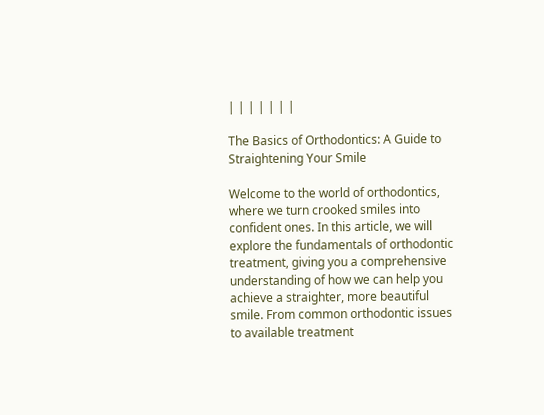| | | | | | |

The Basics of Orthodontics: A Guide to Straightening Your Smile

Welcome to the world of orthodontics, where we turn crooked smiles into confident ones. In this article, we will explore the fundamentals of orthodontic treatment, giving you a comprehensive understanding of how we can help you achieve a straighter, more beautiful smile. From common orthodontic issues to available treatment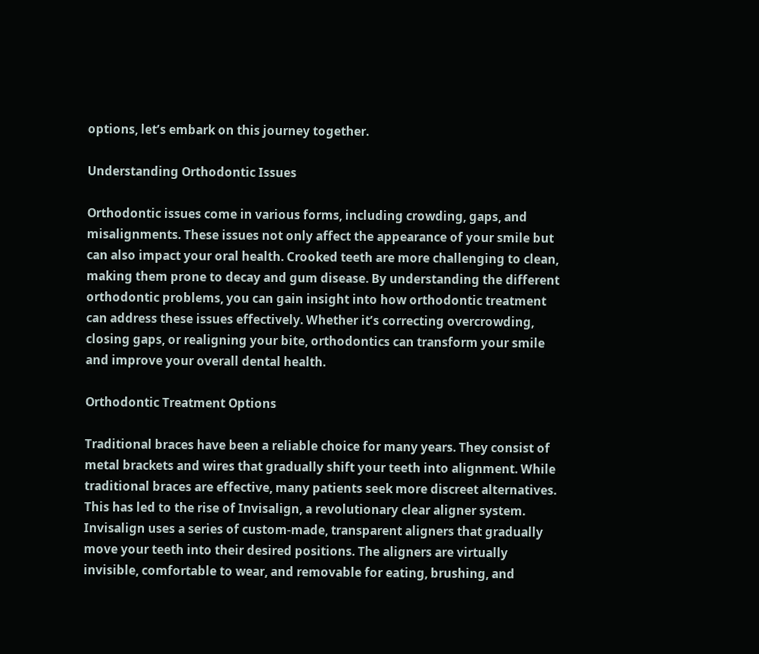options, let’s embark on this journey together.

Understanding Orthodontic Issues

Orthodontic issues come in various forms, including crowding, gaps, and misalignments. These issues not only affect the appearance of your smile but can also impact your oral health. Crooked teeth are more challenging to clean, making them prone to decay and gum disease. By understanding the different orthodontic problems, you can gain insight into how orthodontic treatment can address these issues effectively. Whether it’s correcting overcrowding, closing gaps, or realigning your bite, orthodontics can transform your smile and improve your overall dental health.

Orthodontic Treatment Options

Traditional braces have been a reliable choice for many years. They consist of metal brackets and wires that gradually shift your teeth into alignment. While traditional braces are effective, many patients seek more discreet alternatives. This has led to the rise of Invisalign, a revolutionary clear aligner system. Invisalign uses a series of custom-made, transparent aligners that gradually move your teeth into their desired positions. The aligners are virtually invisible, comfortable to wear, and removable for eating, brushing, and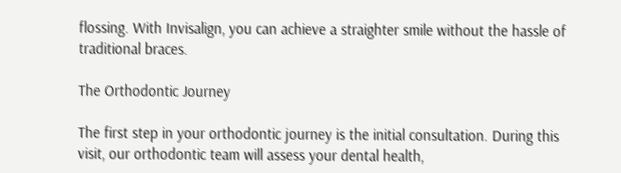flossing. With Invisalign, you can achieve a straighter smile without the hassle of traditional braces.

The Orthodontic Journey

The first step in your orthodontic journey is the initial consultation. During this visit, our orthodontic team will assess your dental health,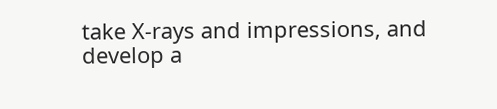take X-rays and impressions, and develop a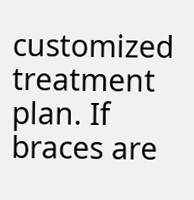customized treatment plan. If braces are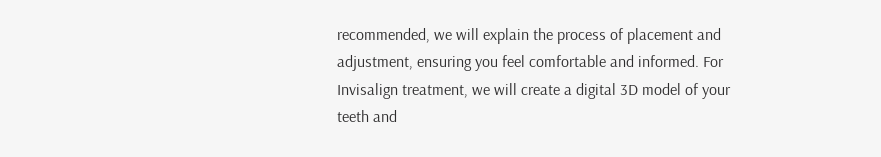recommended, we will explain the process of placement and adjustment, ensuring you feel comfortable and informed. For Invisalign treatment, we will create a digital 3D model of your teeth and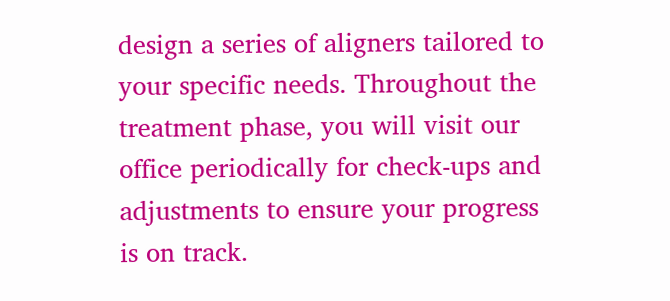design a series of aligners tailored to your specific needs. Throughout the treatment phase, you will visit our office periodically for check-ups and adjustments to ensure your progress is on track.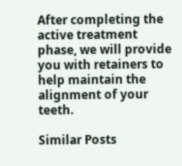After completing the active treatment phase, we will provide you with retainers to help maintain the alignment of your teeth.

Similar Posts